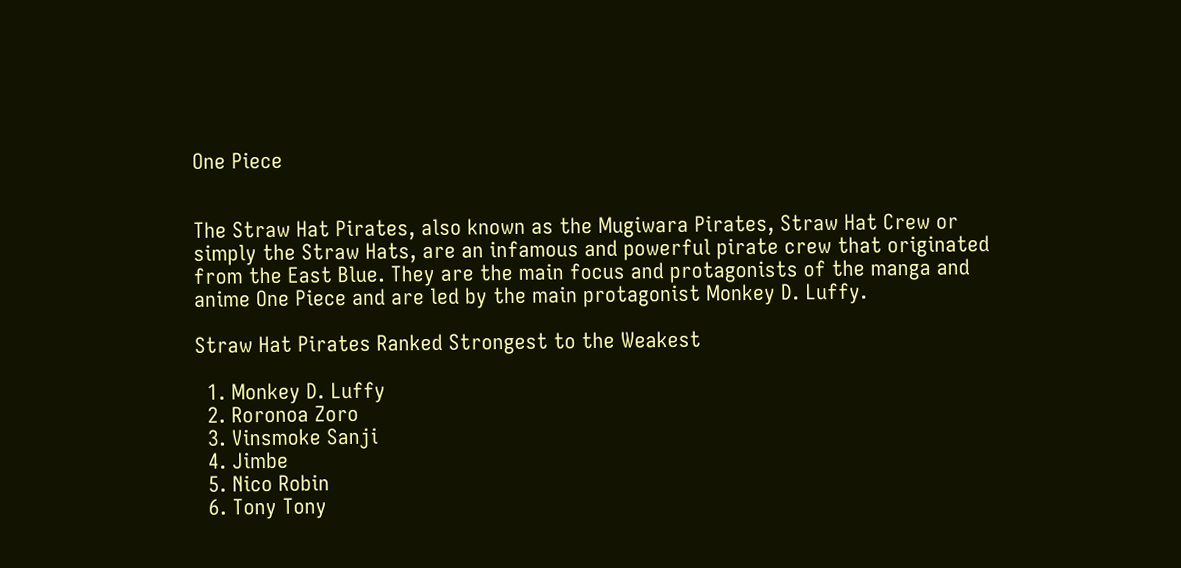One Piece


The Straw Hat Pirates, also known as the Mugiwara Pirates, Straw Hat Crew or simply the Straw Hats, are an infamous and powerful pirate crew that originated from the East Blue. They are the main focus and protagonists of the manga and anime One Piece and are led by the main protagonist Monkey D. Luffy.

Straw Hat Pirates Ranked Strongest to the Weakest

  1. Monkey D. Luffy
  2. Roronoa Zoro
  3. Vinsmoke Sanji
  4. Jimbe
  5. Nico Robin
  6. Tony Tony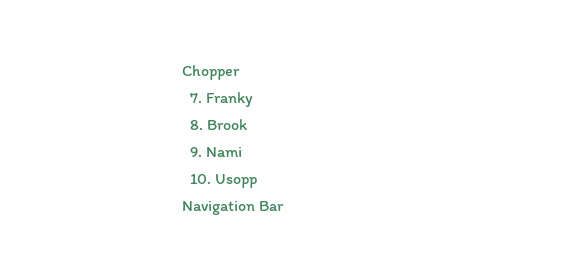Chopper
  7. Franky
  8. Brook
  9. Nami
  10. Usopp
Navigation Bar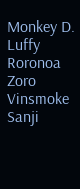Monkey D. Luffy Roronoa Zoro Vinsmoke Sanji